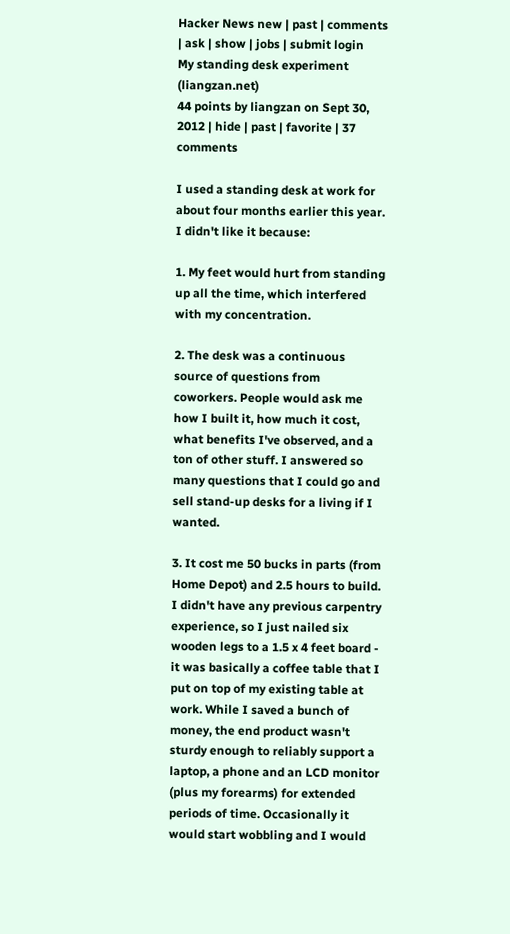Hacker News new | past | comments | ask | show | jobs | submit login
My standing desk experiment (liangzan.net)
44 points by liangzan on Sept 30, 2012 | hide | past | favorite | 37 comments

I used a standing desk at work for about four months earlier this year. I didn't like it because:

1. My feet would hurt from standing up all the time, which interfered with my concentration.

2. The desk was a continuous source of questions from coworkers. People would ask me how I built it, how much it cost, what benefits I've observed, and a ton of other stuff. I answered so many questions that I could go and sell stand-up desks for a living if I wanted.

3. It cost me 50 bucks in parts (from Home Depot) and 2.5 hours to build. I didn't have any previous carpentry experience, so I just nailed six wooden legs to a 1.5 x 4 feet board - it was basically a coffee table that I put on top of my existing table at work. While I saved a bunch of money, the end product wasn't sturdy enough to reliably support a laptop, a phone and an LCD monitor (plus my forearms) for extended periods of time. Occasionally it would start wobbling and I would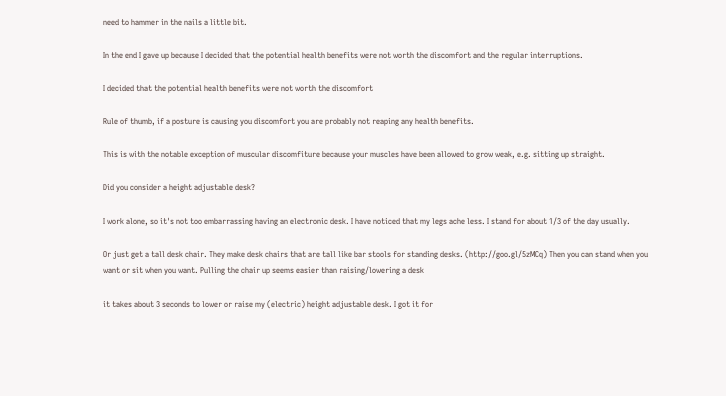need to hammer in the nails a little bit.

In the end I gave up because I decided that the potential health benefits were not worth the discomfort and the regular interruptions.

I decided that the potential health benefits were not worth the discomfort

Rule of thumb, if a posture is causing you discomfort you are probably not reaping any health benefits.

This is with the notable exception of muscular discomfiture because your muscles have been allowed to grow weak, e.g. sitting up straight.

Did you consider a height adjustable desk?

I work alone, so it's not too embarrassing having an electronic desk. I have noticed that my legs ache less. I stand for about 1/3 of the day usually.

Or just get a tall desk chair. They make desk chairs that are tall like bar stools for standing desks. (http://goo.gl/5zMCq) Then you can stand when you want or sit when you want. Pulling the chair up seems easier than raising/lowering a desk

it takes about 3 seconds to lower or raise my (electric) height adjustable desk. I got it for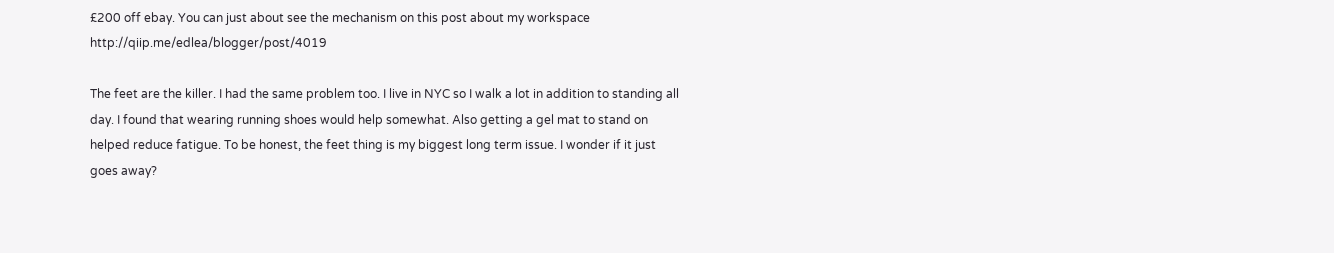£200 off ebay. You can just about see the mechanism on this post about my workspace http://qiip.me/edlea/blogger/post/4019

The feet are the killer. I had the same problem too. I live in NYC so I walk a lot in addition to standing all day. I found that wearing running shoes would help somewhat. Also getting a gel mat to stand on helped reduce fatigue. To be honest, the feet thing is my biggest long term issue. I wonder if it just goes away?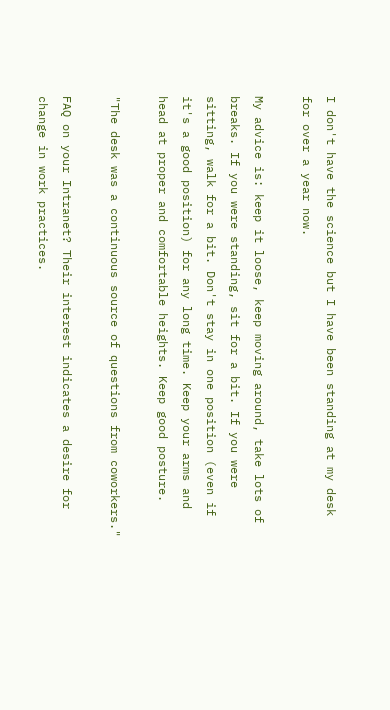I don't have the science but I have been standing at my desk for over a year now.

My advice is: keep it loose, keep moving around, take lots of breaks. If you were standing, sit for a bit. If you were sitting, walk for a bit. Don't stay in one position (even if it's a good position) for any long time. Keep your arms and head at proper and comfortable heights. Keep good posture.

"The desk was a continuous source of questions from coworkers."

FAQ on your Intranet? Their interest indicates a desire for change in work practices.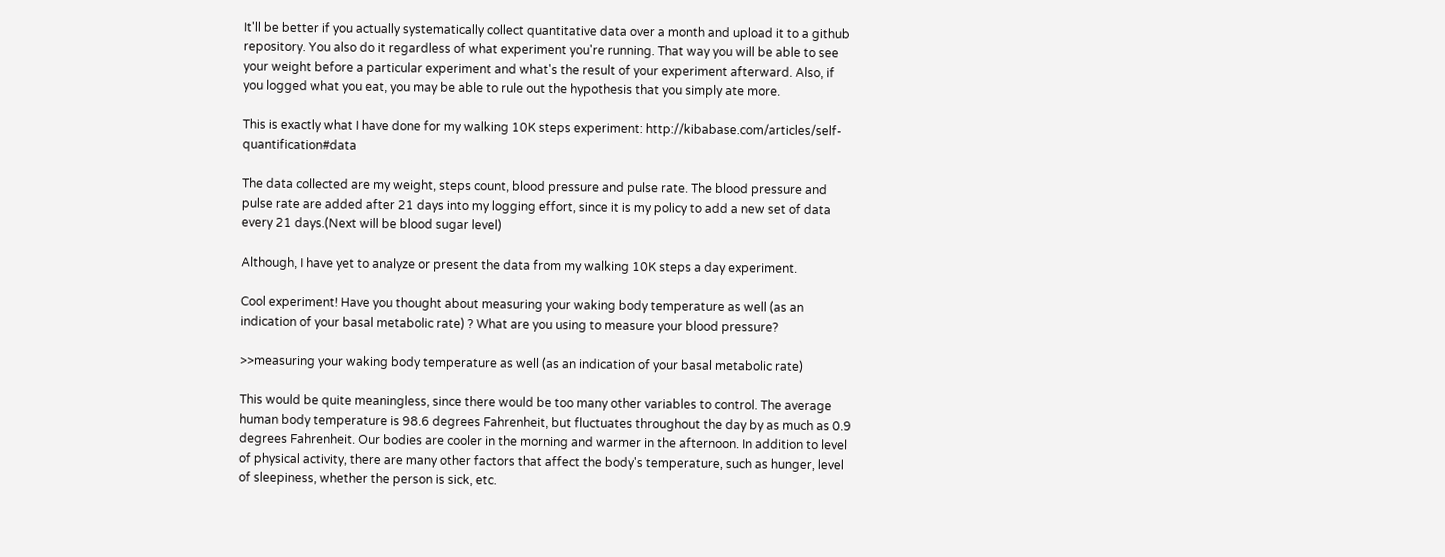It'll be better if you actually systematically collect quantitative data over a month and upload it to a github repository. You also do it regardless of what experiment you're running. That way you will be able to see your weight before a particular experiment and what's the result of your experiment afterward. Also, if you logged what you eat, you may be able to rule out the hypothesis that you simply ate more.

This is exactly what I have done for my walking 10K steps experiment: http://kibabase.com/articles/self-quantification#data

The data collected are my weight, steps count, blood pressure and pulse rate. The blood pressure and pulse rate are added after 21 days into my logging effort, since it is my policy to add a new set of data every 21 days.(Next will be blood sugar level)

Although, I have yet to analyze or present the data from my walking 10K steps a day experiment.

Cool experiment! Have you thought about measuring your waking body temperature as well (as an indication of your basal metabolic rate) ? What are you using to measure your blood pressure?

>>measuring your waking body temperature as well (as an indication of your basal metabolic rate)

This would be quite meaningless, since there would be too many other variables to control. The average human body temperature is 98.6 degrees Fahrenheit, but fluctuates throughout the day by as much as 0.9 degrees Fahrenheit. Our bodies are cooler in the morning and warmer in the afternoon. In addition to level of physical activity, there are many other factors that affect the body's temperature, such as hunger, level of sleepiness, whether the person is sick, etc.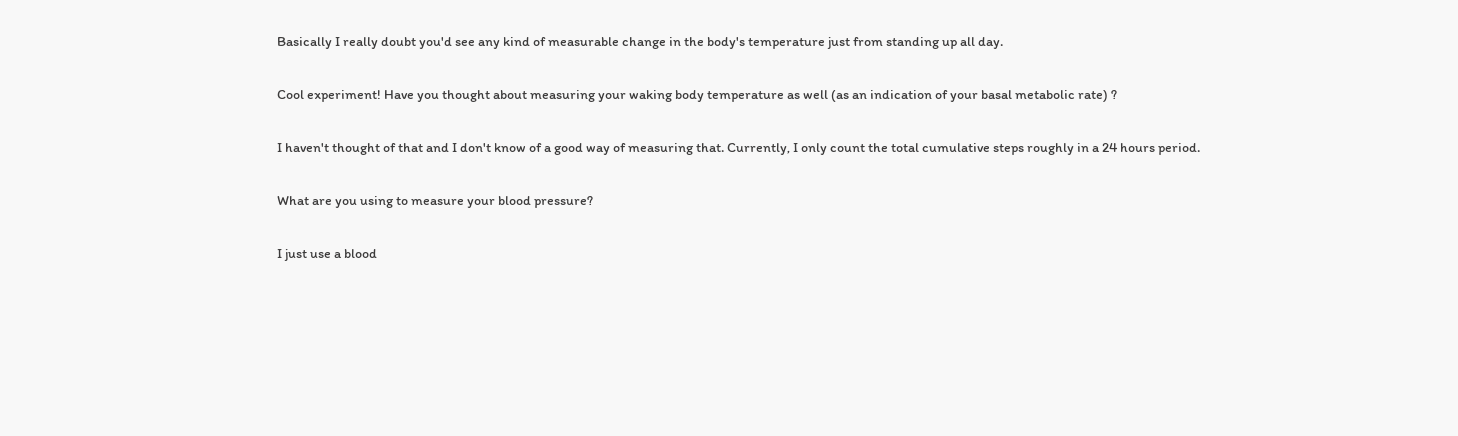Basically I really doubt you'd see any kind of measurable change in the body's temperature just from standing up all day.

Cool experiment! Have you thought about measuring your waking body temperature as well (as an indication of your basal metabolic rate) ?

I haven't thought of that and I don't know of a good way of measuring that. Currently, I only count the total cumulative steps roughly in a 24 hours period.

What are you using to measure your blood pressure?

I just use a blood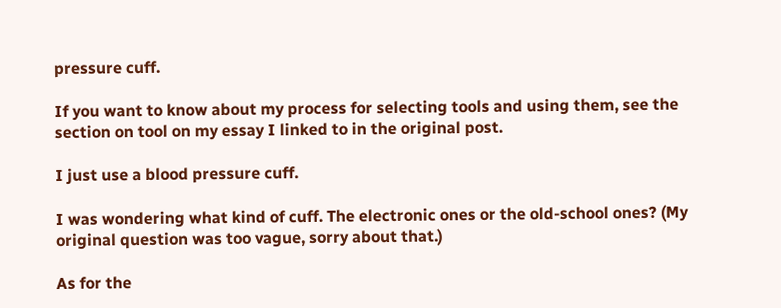pressure cuff.

If you want to know about my process for selecting tools and using them, see the section on tool on my essay I linked to in the original post.

I just use a blood pressure cuff.

I was wondering what kind of cuff. The electronic ones or the old-school ones? (My original question was too vague, sorry about that.)

As for the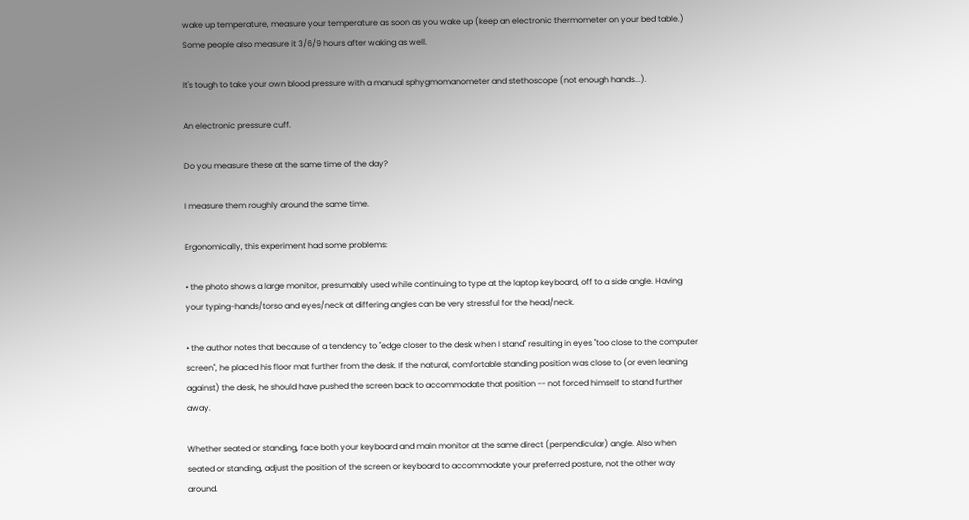wake up temperature, measure your temperature as soon as you wake up (keep an electronic thermometer on your bed table.) Some people also measure it 3/6/9 hours after waking as well.

It's tough to take your own blood pressure with a manual sphygmomanometer and stethoscope (not enough hands...).

An electronic pressure cuff.

Do you measure these at the same time of the day?

I measure them roughly around the same time.

Ergonomically, this experiment had some problems:

• the photo shows a large monitor, presumably used while continuing to type at the laptop keyboard, off to a side angle. Having your typing-hands/torso and eyes/neck at differing angles can be very stressful for the head/neck.

• the author notes that because of a tendency to "edge closer to the desk when I stand" resulting in eyes "too close to the computer screen", he placed his floor mat further from the desk. If the natural, comfortable standing position was close to (or even leaning against) the desk, he should have pushed the screen back to accommodate that position -- not forced himself to stand further away.

Whether seated or standing, face both your keyboard and main monitor at the same direct (perpendicular) angle. Also when seated or standing, adjust the position of the screen or keyboard to accommodate your preferred posture, not the other way around.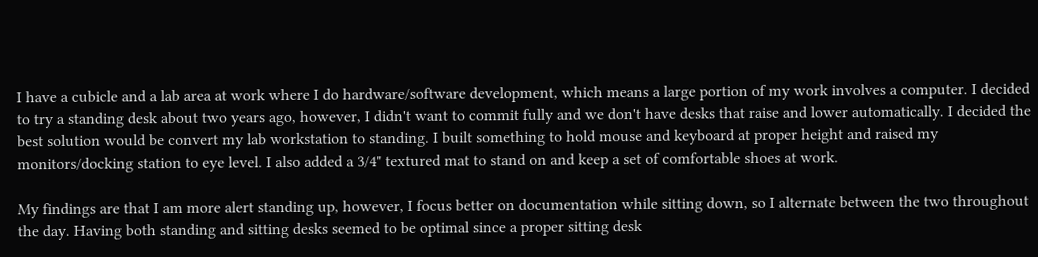I have a cubicle and a lab area at work where I do hardware/software development, which means a large portion of my work involves a computer. I decided to try a standing desk about two years ago, however, I didn't want to commit fully and we don't have desks that raise and lower automatically. I decided the best solution would be convert my lab workstation to standing. I built something to hold mouse and keyboard at proper height and raised my monitors/docking station to eye level. I also added a 3/4" textured mat to stand on and keep a set of comfortable shoes at work.

My findings are that I am more alert standing up, however, I focus better on documentation while sitting down, so I alternate between the two throughout the day. Having both standing and sitting desks seemed to be optimal since a proper sitting desk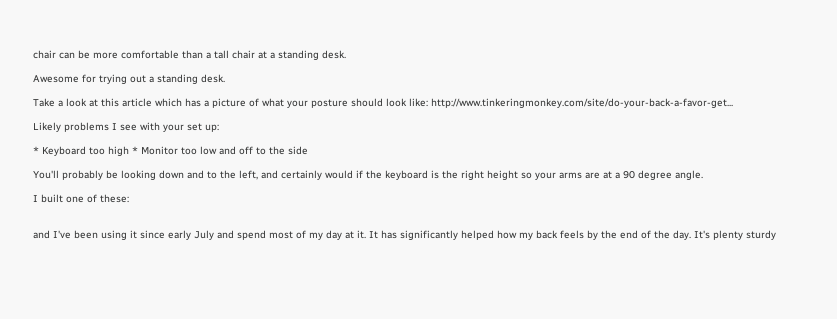chair can be more comfortable than a tall chair at a standing desk.

Awesome for trying out a standing desk.

Take a look at this article which has a picture of what your posture should look like: http://www.tinkeringmonkey.com/site/do-your-back-a-favor-get...

Likely problems I see with your set up:

* Keyboard too high * Monitor too low and off to the side

You'll probably be looking down and to the left, and certainly would if the keyboard is the right height so your arms are at a 90 degree angle.

I built one of these:


and I've been using it since early July and spend most of my day at it. It has significantly helped how my back feels by the end of the day. It's plenty sturdy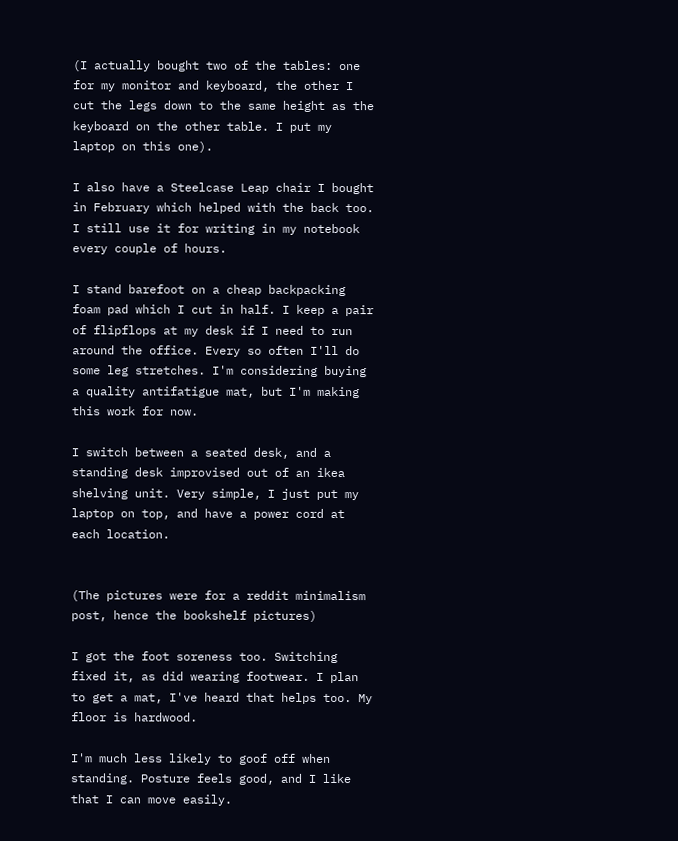(I actually bought two of the tables: one for my monitor and keyboard, the other I cut the legs down to the same height as the keyboard on the other table. I put my laptop on this one).

I also have a Steelcase Leap chair I bought in February which helped with the back too. I still use it for writing in my notebook every couple of hours.

I stand barefoot on a cheap backpacking foam pad which I cut in half. I keep a pair of flipflops at my desk if I need to run around the office. Every so often I'll do some leg stretches. I'm considering buying a quality antifatigue mat, but I'm making this work for now.

I switch between a seated desk, and a standing desk improvised out of an ikea shelving unit. Very simple, I just put my laptop on top, and have a power cord at each location.


(The pictures were for a reddit minimalism post, hence the bookshelf pictures)

I got the foot soreness too. Switching fixed it, as did wearing footwear. I plan to get a mat, I've heard that helps too. My floor is hardwood.

I'm much less likely to goof off when standing. Posture feels good, and I like that I can move easily.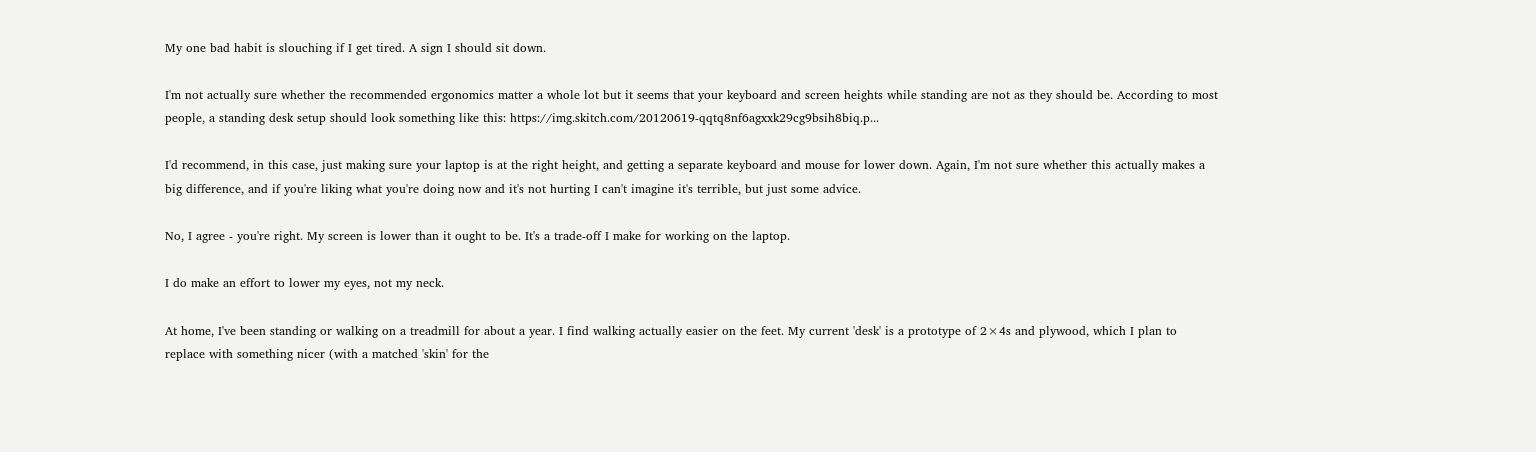My one bad habit is slouching if I get tired. A sign I should sit down.

I'm not actually sure whether the recommended ergonomics matter a whole lot but it seems that your keyboard and screen heights while standing are not as they should be. According to most people, a standing desk setup should look something like this: https://img.skitch.com/20120619-qqtq8nf6agxxk29cg9bsih8biq.p...

I'd recommend, in this case, just making sure your laptop is at the right height, and getting a separate keyboard and mouse for lower down. Again, I'm not sure whether this actually makes a big difference, and if you're liking what you're doing now and it's not hurting I can't imagine it's terrible, but just some advice.

No, I agree - you're right. My screen is lower than it ought to be. It's a trade-off I make for working on the laptop.

I do make an effort to lower my eyes, not my neck.

At home, I've been standing or walking on a treadmill for about a year. I find walking actually easier on the feet. My current 'desk' is a prototype of 2×4s and plywood, which I plan to replace with something nicer (with a matched 'skin' for the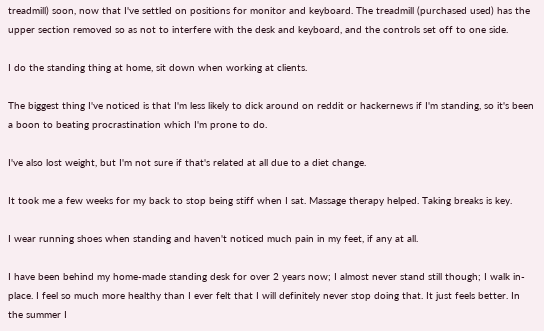treadmill) soon, now that I've settled on positions for monitor and keyboard. The treadmill (purchased used) has the upper section removed so as not to interfere with the desk and keyboard, and the controls set off to one side.

I do the standing thing at home, sit down when working at clients.

The biggest thing I've noticed is that I'm less likely to dick around on reddit or hackernews if I'm standing, so it's been a boon to beating procrastination which I'm prone to do.

I've also lost weight, but I'm not sure if that's related at all due to a diet change.

It took me a few weeks for my back to stop being stiff when I sat. Massage therapy helped. Taking breaks is key.

I wear running shoes when standing and haven't noticed much pain in my feet, if any at all.

I have been behind my home-made standing desk for over 2 years now; I almost never stand still though; I walk in-place. I feel so much more healthy than I ever felt that I will definitely never stop doing that. It just feels better. In the summer I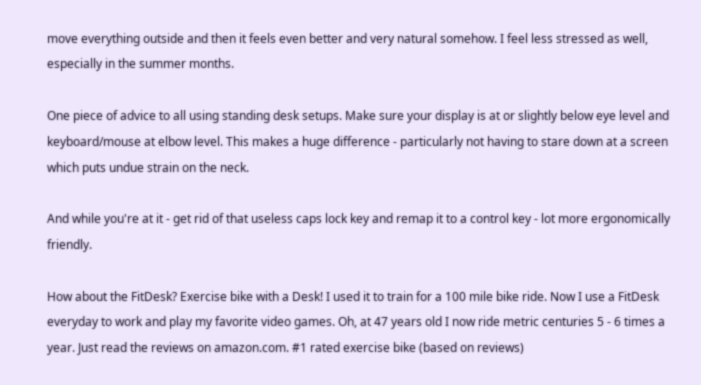move everything outside and then it feels even better and very natural somehow. I feel less stressed as well, especially in the summer months.

One piece of advice to all using standing desk setups. Make sure your display is at or slightly below eye level and keyboard/mouse at elbow level. This makes a huge difference - particularly not having to stare down at a screen which puts undue strain on the neck.

And while you're at it - get rid of that useless caps lock key and remap it to a control key - lot more ergonomically friendly.

How about the FitDesk? Exercise bike with a Desk! I used it to train for a 100 mile bike ride. Now I use a FitDesk everyday to work and play my favorite video games. Oh, at 47 years old I now ride metric centuries 5 - 6 times a year. Just read the reviews on amazon.com. #1 rated exercise bike (based on reviews)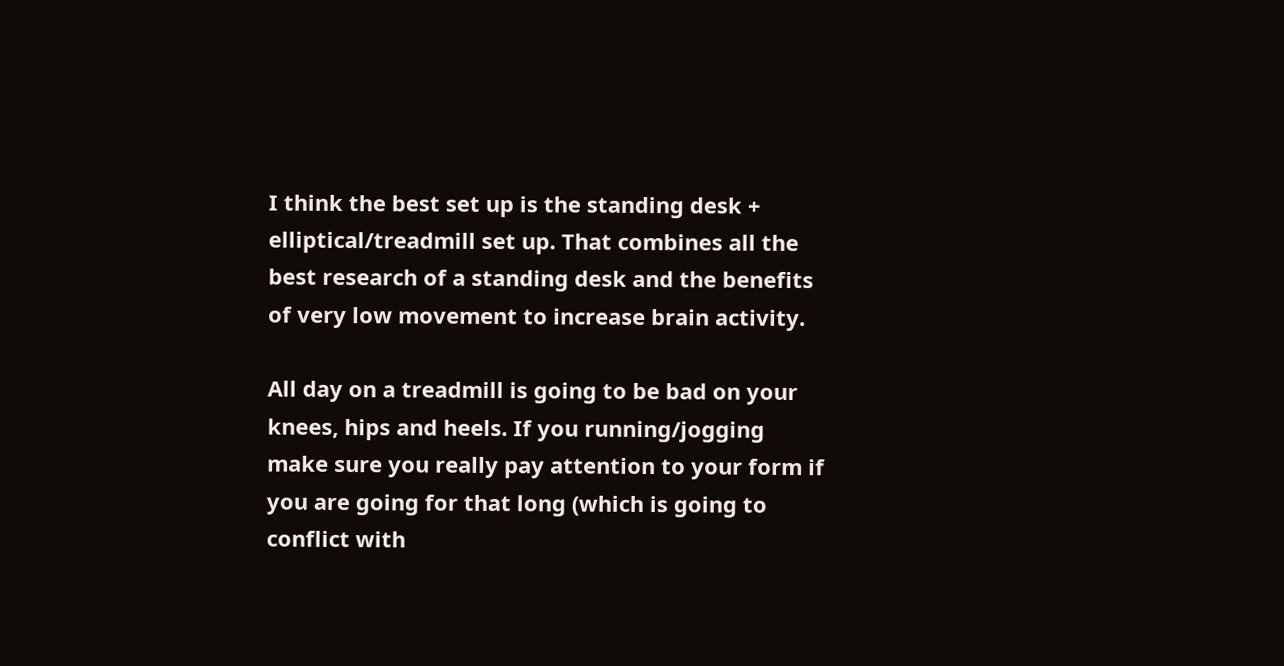I think the best set up is the standing desk + elliptical/treadmill set up. That combines all the best research of a standing desk and the benefits of very low movement to increase brain activity.

All day on a treadmill is going to be bad on your knees, hips and heels. If you running/jogging make sure you really pay attention to your form if you are going for that long (which is going to conflict with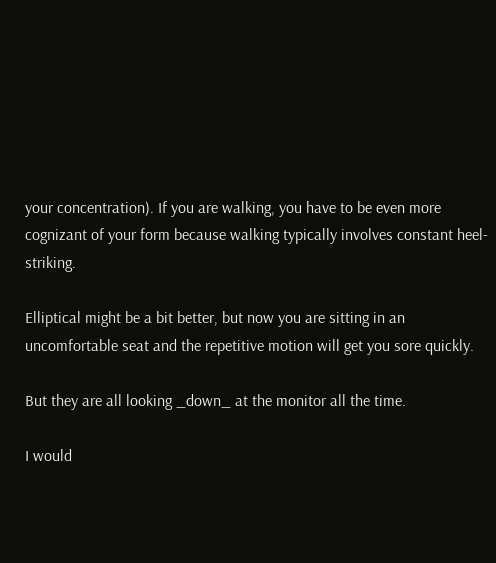your concentration). If you are walking, you have to be even more cognizant of your form because walking typically involves constant heel-striking.

Elliptical might be a bit better, but now you are sitting in an uncomfortable seat and the repetitive motion will get you sore quickly.

But they are all looking _down_ at the monitor all the time.

I would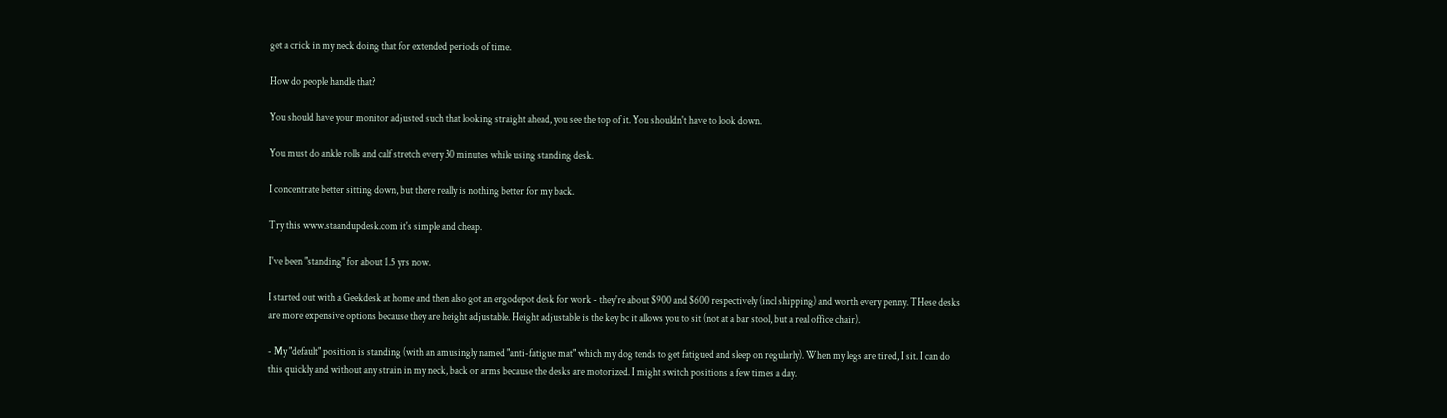get a crick in my neck doing that for extended periods of time.

How do people handle that?

You should have your monitor adjusted such that looking straight ahead, you see the top of it. You shouldn't have to look down.

You must do ankle rolls and calf stretch every 30 minutes while using standing desk.

I concentrate better sitting down, but there really is nothing better for my back.

Try this www.staandupdesk.com it's simple and cheap.

I've been "standing" for about 1.5 yrs now.

I started out with a Geekdesk at home and then also got an ergodepot desk for work - they're about $900 and $600 respectively (incl shipping) and worth every penny. THese desks are more expensive options because they are height adjustable. Height adjustable is the key bc it allows you to sit (not at a bar stool, but a real office chair).

- My "default" position is standing (with an amusingly named "anti-fatigue mat" which my dog tends to get fatigued and sleep on regularly). When my legs are tired, I sit. I can do this quickly and without any strain in my neck, back or arms because the desks are motorized. I might switch positions a few times a day.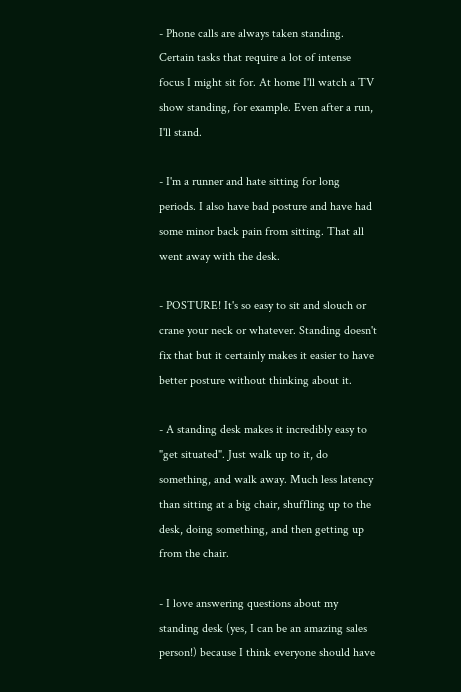- Phone calls are always taken standing. Certain tasks that require a lot of intense focus I might sit for. At home I'll watch a TV show standing, for example. Even after a run, I'll stand.

- I'm a runner and hate sitting for long periods. I also have bad posture and have had some minor back pain from sitting. That all went away with the desk.

- POSTURE! It's so easy to sit and slouch or crane your neck or whatever. Standing doesn't fix that but it certainly makes it easier to have better posture without thinking about it.

- A standing desk makes it incredibly easy to "get situated". Just walk up to it, do something, and walk away. Much less latency than sitting at a big chair, shuffling up to the desk, doing something, and then getting up from the chair.

- I love answering questions about my standing desk (yes, I can be an amazing sales person!) because I think everyone should have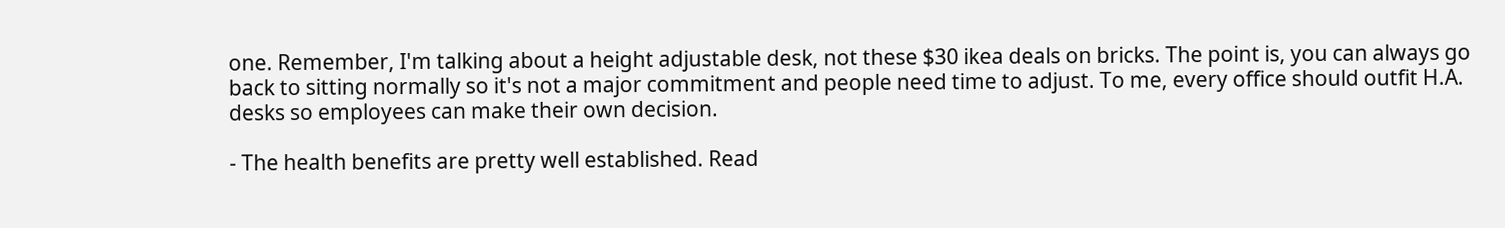one. Remember, I'm talking about a height adjustable desk, not these $30 ikea deals on bricks. The point is, you can always go back to sitting normally so it's not a major commitment and people need time to adjust. To me, every office should outfit H.A. desks so employees can make their own decision.

- The health benefits are pretty well established. Read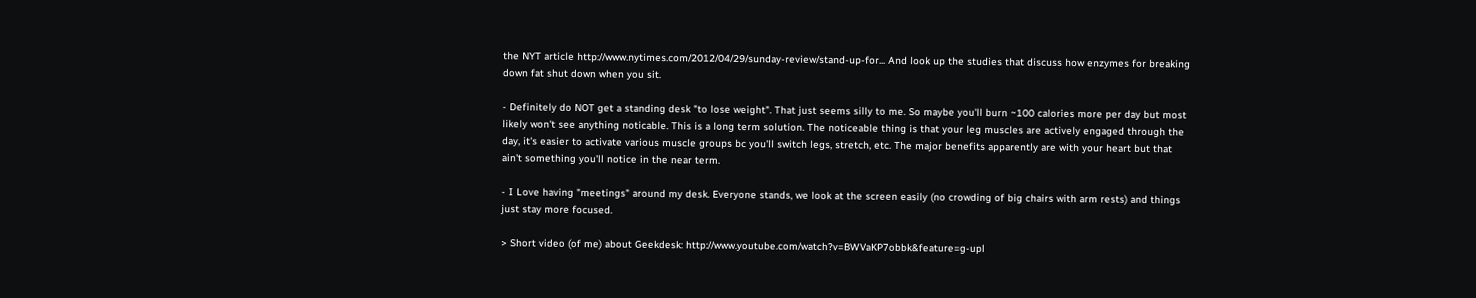the NYT article http://www.nytimes.com/2012/04/29/sunday-review/stand-up-for... And look up the studies that discuss how enzymes for breaking down fat shut down when you sit.

- Definitely do NOT get a standing desk "to lose weight". That just seems silly to me. So maybe you'll burn ~100 calories more per day but most likely won't see anything noticable. This is a long term solution. The noticeable thing is that your leg muscles are actively engaged through the day, it's easier to activate various muscle groups bc you'll switch legs, stretch, etc. The major benefits apparently are with your heart but that ain't something you'll notice in the near term.

- I Love having "meetings" around my desk. Everyone stands, we look at the screen easily (no crowding of big chairs with arm rests) and things just stay more focused.

> Short video (of me) about Geekdesk: http://www.youtube.com/watch?v=BWVaKP7obbk&feature=g-upl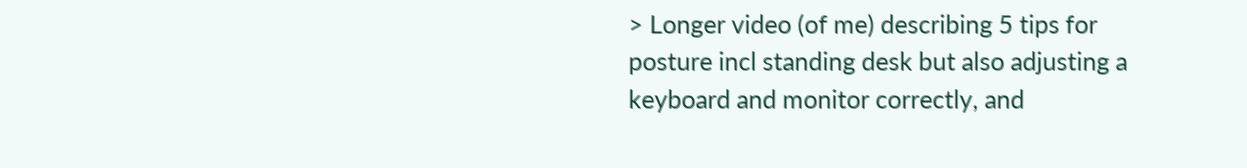> Longer video (of me) describing 5 tips for posture incl standing desk but also adjusting a keyboard and monitor correctly, and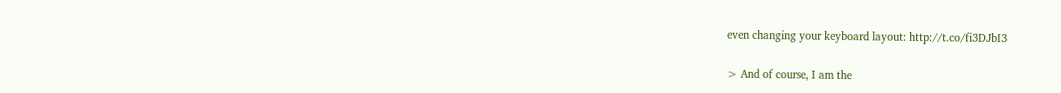even changing your keyboard layout: http://t.co/fi3DJbI3

> And of course, I am the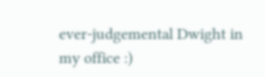ever-judgemental Dwight in my office :)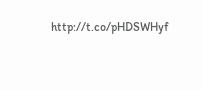http://t.co/pHDSWHyf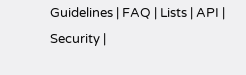Guidelines | FAQ | Lists | API | Security |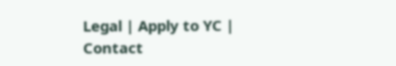Legal | Apply to YC | Contact